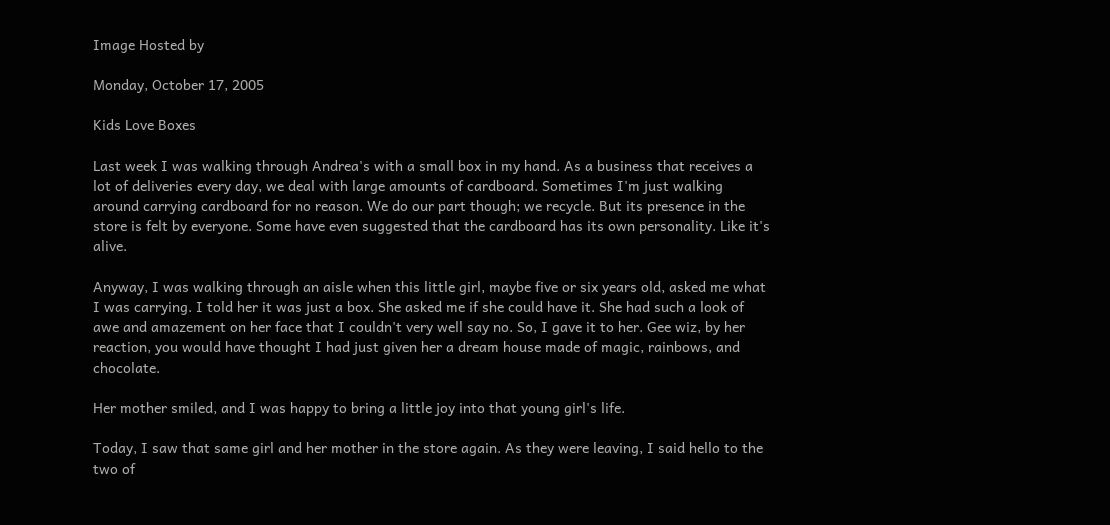Image Hosted by

Monday, October 17, 2005

Kids Love Boxes

Last week I was walking through Andrea's with a small box in my hand. As a business that receives a lot of deliveries every day, we deal with large amounts of cardboard. Sometimes I'm just walking around carrying cardboard for no reason. We do our part though; we recycle. But its presence in the store is felt by everyone. Some have even suggested that the cardboard has its own personality. Like it's alive.

Anyway, I was walking through an aisle when this little girl, maybe five or six years old, asked me what I was carrying. I told her it was just a box. She asked me if she could have it. She had such a look of awe and amazement on her face that I couldn't very well say no. So, I gave it to her. Gee wiz, by her reaction, you would have thought I had just given her a dream house made of magic, rainbows, and chocolate.

Her mother smiled, and I was happy to bring a little joy into that young girl's life.

Today, I saw that same girl and her mother in the store again. As they were leaving, I said hello to the two of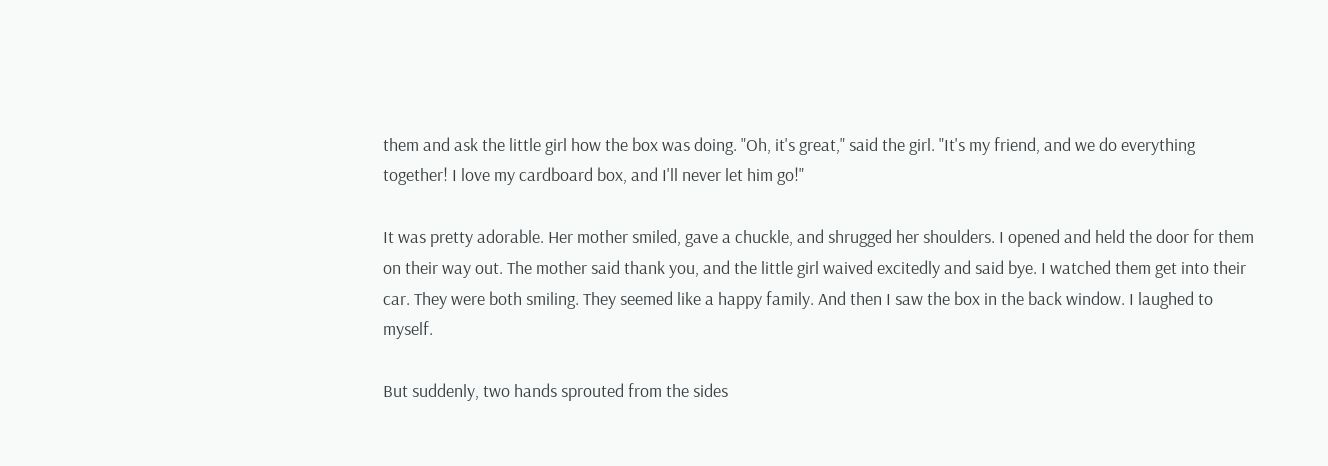them and ask the little girl how the box was doing. "Oh, it's great," said the girl. "It's my friend, and we do everything together! I love my cardboard box, and I'll never let him go!"

It was pretty adorable. Her mother smiled, gave a chuckle, and shrugged her shoulders. I opened and held the door for them on their way out. The mother said thank you, and the little girl waived excitedly and said bye. I watched them get into their car. They were both smiling. They seemed like a happy family. And then I saw the box in the back window. I laughed to myself.

But suddenly, two hands sprouted from the sides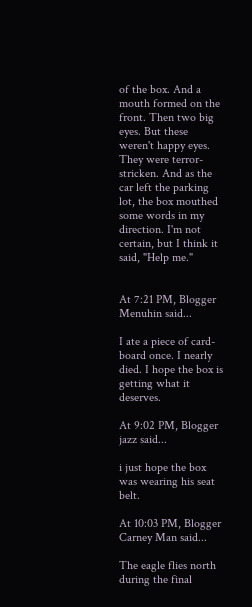of the box. And a mouth formed on the front. Then two big eyes. But these weren't happy eyes. They were terror-stricken. And as the car left the parking lot, the box mouthed some words in my direction. I'm not certain, but I think it said, "Help me."


At 7:21 PM, Blogger Menuhin said...

I ate a piece of card-board once. I nearly died. I hope the box is getting what it deserves.

At 9:02 PM, Blogger jazz said...

i just hope the box was wearing his seat belt.

At 10:03 PM, Blogger Carney Man said...

The eagle flies north during the final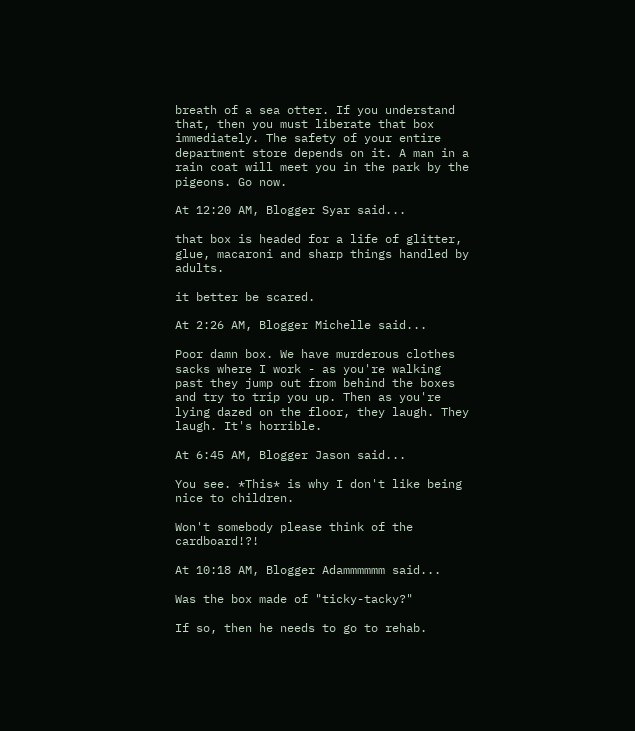breath of a sea otter. If you understand that, then you must liberate that box immediately. The safety of your entire department store depends on it. A man in a rain coat will meet you in the park by the pigeons. Go now.

At 12:20 AM, Blogger Syar said...

that box is headed for a life of glitter, glue, macaroni and sharp things handled by adults.

it better be scared.

At 2:26 AM, Blogger Michelle said...

Poor damn box. We have murderous clothes sacks where I work - as you're walking past they jump out from behind the boxes and try to trip you up. Then as you're lying dazed on the floor, they laugh. They laugh. It's horrible.

At 6:45 AM, Blogger Jason said...

You see. *This* is why I don't like being nice to children.

Won't somebody please think of the cardboard!?!

At 10:18 AM, Blogger Adammmmmm said...

Was the box made of "ticky-tacky?"

If so, then he needs to go to rehab.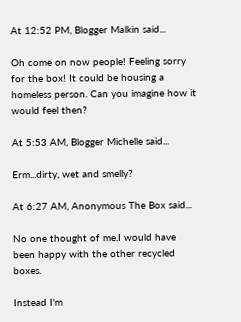At 12:52 PM, Blogger Malkin said...

Oh come on now people! Feeling sorry for the box! It could be housing a homeless person. Can you imagine how it would feel then?

At 5:53 AM, Blogger Michelle said...

Erm...dirty, wet and smelly?

At 6:27 AM, Anonymous The Box said...

No one thought of me.I would have been happy with the other recycled boxes.

Instead I'm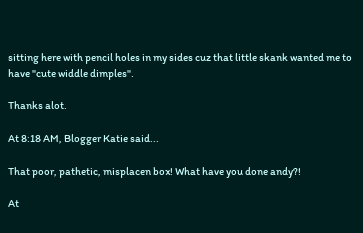sitting here with pencil holes in my sides cuz that little skank wanted me to have "cute widdle dimples".

Thanks alot.

At 8:18 AM, Blogger Katie said...

That poor, pathetic, misplacen box! What have you done andy?!

At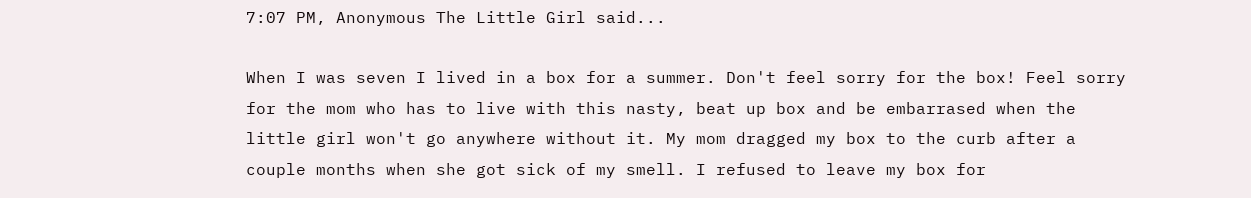7:07 PM, Anonymous The Little Girl said...

When I was seven I lived in a box for a summer. Don't feel sorry for the box! Feel sorry for the mom who has to live with this nasty, beat up box and be embarrased when the little girl won't go anywhere without it. My mom dragged my box to the curb after a couple months when she got sick of my smell. I refused to leave my box for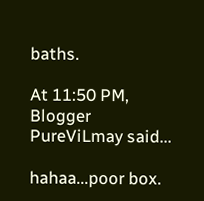baths.

At 11:50 PM, Blogger PureViLmay said...

hahaa...poor box.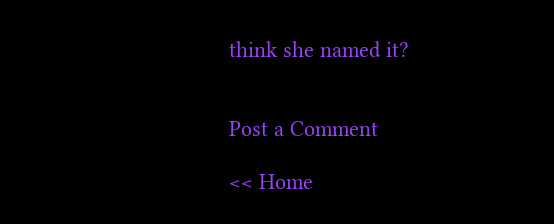think she named it?


Post a Comment

<< Home